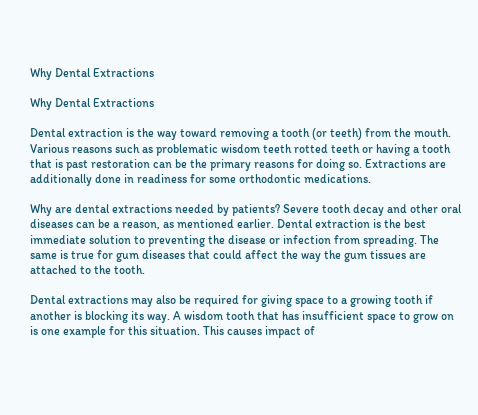Why Dental Extractions

Why Dental Extractions

Dental extraction is the way toward removing a tooth (or teeth) from the mouth. Various reasons such as problematic wisdom teeth rotted teeth or having a tooth that is past restoration can be the primary reasons for doing so. Extractions are additionally done in readiness for some orthodontic medications.

Why are dental extractions needed by patients? Severe tooth decay and other oral diseases can be a reason, as mentioned earlier. Dental extraction is the best immediate solution to preventing the disease or infection from spreading. The same is true for gum diseases that could affect the way the gum tissues are attached to the tooth.

Dental extractions may also be required for giving space to a growing tooth if another is blocking its way. A wisdom tooth that has insufficient space to grow on is one example for this situation. This causes impact of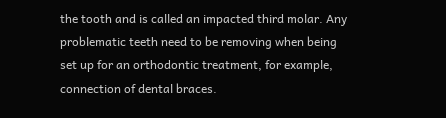the tooth and is called an impacted third molar. Any problematic teeth need to be removing when being set up for an orthodontic treatment, for example, connection of dental braces.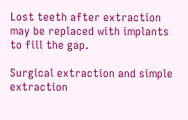Lost teeth after extraction may be replaced with implants to fill the gap.

Surgical extraction and simple extraction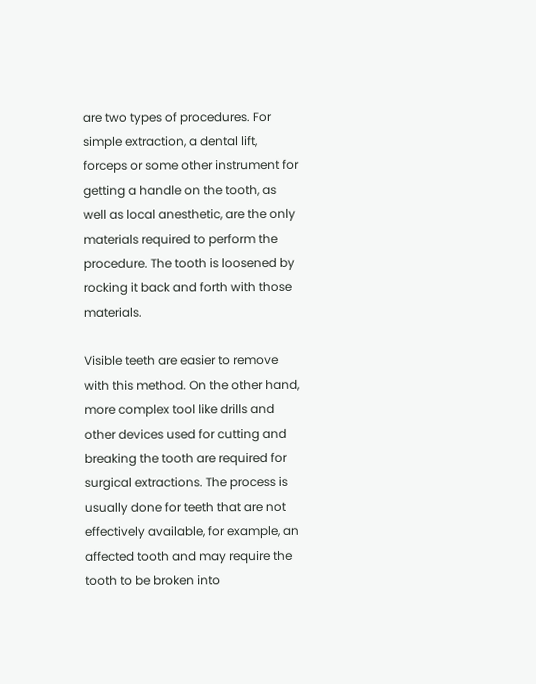are two types of procedures. For simple extraction, a dental lift, forceps or some other instrument for getting a handle on the tooth, as well as local anesthetic, are the only materials required to perform the procedure. The tooth is loosened by rocking it back and forth with those materials.

Visible teeth are easier to remove with this method. On the other hand, more complex tool like drills and other devices used for cutting and breaking the tooth are required for surgical extractions. The process is usually done for teeth that are not effectively available, for example, an affected tooth and may require the tooth to be broken into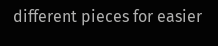different pieces for easier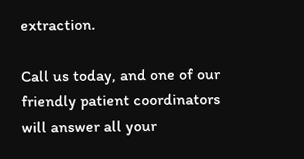extraction.

Call us today, and one of our friendly patient coordinators will answer all your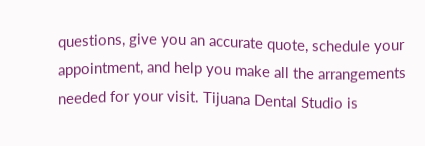questions, give you an accurate quote, schedule your appointment, and help you make all the arrangements needed for your visit. Tijuana Dental Studio is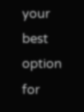your best option for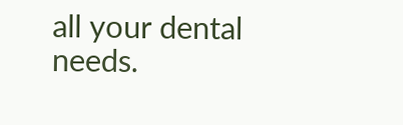all your dental needs.